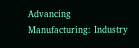Advancing Manufacturing: Industry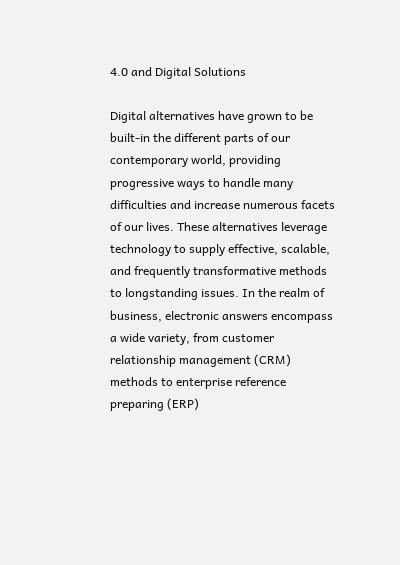4.0 and Digital Solutions

Digital alternatives have grown to be built-in the different parts of our contemporary world, providing progressive ways to handle many difficulties and increase numerous facets of our lives. These alternatives leverage technology to supply effective, scalable, and frequently transformative methods to longstanding issues. In the realm of business, electronic answers encompass a wide variety, from customer relationship management (CRM) methods to enterprise reference preparing (ERP)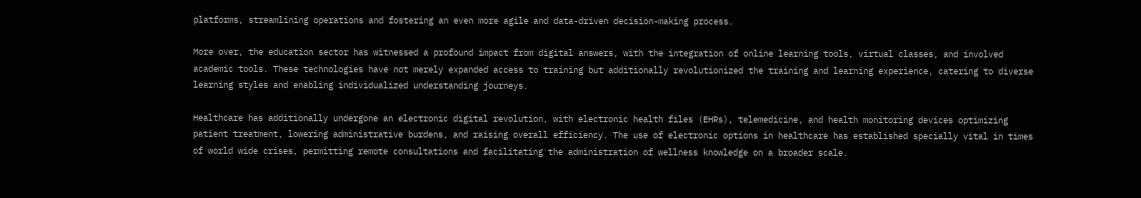platforms, streamlining operations and fostering an even more agile and data-driven decision-making process.

More over, the education sector has witnessed a profound impact from digital answers, with the integration of online learning tools, virtual classes, and involved academic tools. These technologies have not merely expanded access to training but additionally revolutionized the training and learning experience, catering to diverse learning styles and enabling individualized understanding journeys.

Healthcare has additionally undergone an electronic digital revolution, with electronic health files (EHRs), telemedicine, and health monitoring devices optimizing patient treatment, lowering administrative burdens, and raising overall efficiency. The use of electronic options in healthcare has established specially vital in times of world wide crises, permitting remote consultations and facilitating the administration of wellness knowledge on a broader scale.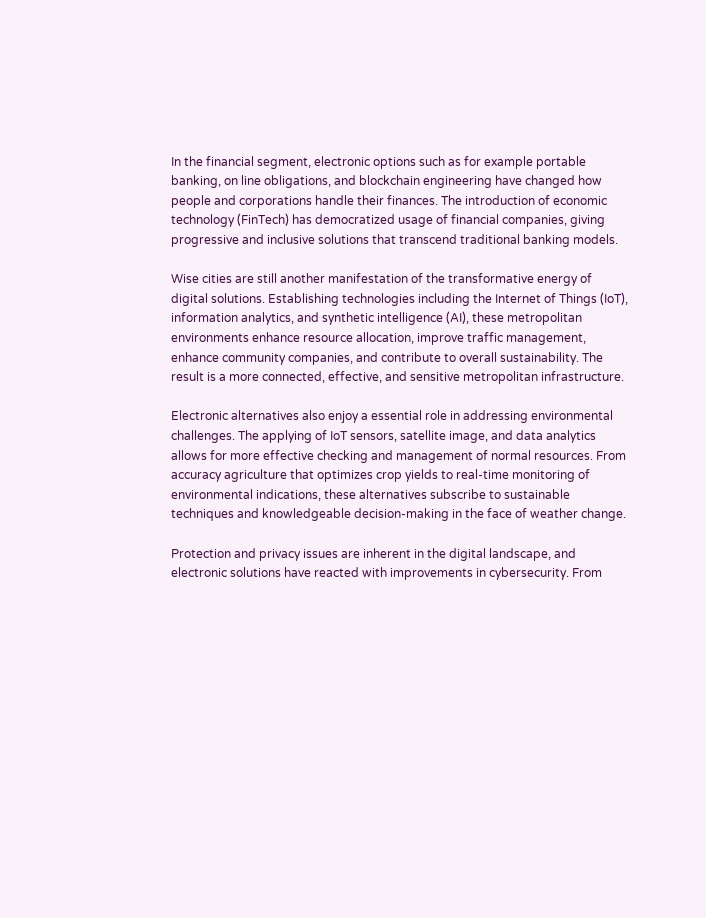In the financial segment, electronic options such as for example portable banking, on line obligations, and blockchain engineering have changed how people and corporations handle their finances. The introduction of economic technology (FinTech) has democratized usage of financial companies, giving progressive and inclusive solutions that transcend traditional banking models.

Wise cities are still another manifestation of the transformative energy of digital solutions. Establishing technologies including the Internet of Things (IoT), information analytics, and synthetic intelligence (AI), these metropolitan environments enhance resource allocation, improve traffic management, enhance community companies, and contribute to overall sustainability. The result is a more connected, effective, and sensitive metropolitan infrastructure.

Electronic alternatives also enjoy a essential role in addressing environmental challenges. The applying of IoT sensors, satellite image, and data analytics allows for more effective checking and management of normal resources. From accuracy agriculture that optimizes crop yields to real-time monitoring of environmental indications, these alternatives subscribe to sustainable techniques and knowledgeable decision-making in the face of weather change.

Protection and privacy issues are inherent in the digital landscape, and electronic solutions have reacted with improvements in cybersecurity. From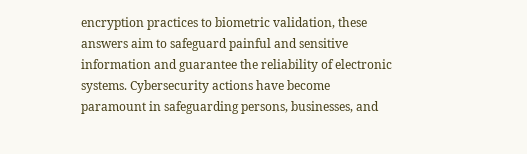encryption practices to biometric validation, these answers aim to safeguard painful and sensitive information and guarantee the reliability of electronic systems. Cybersecurity actions have become paramount in safeguarding persons, businesses, and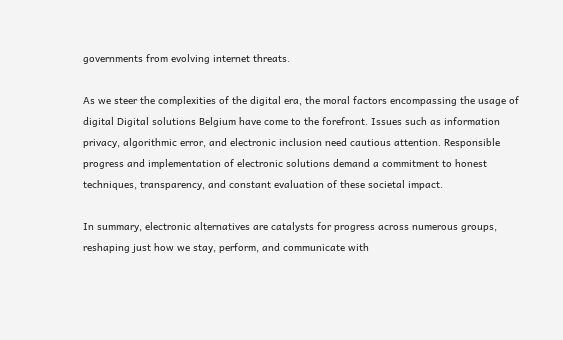governments from evolving internet threats.

As we steer the complexities of the digital era, the moral factors encompassing the usage of digital Digital solutions Belgium have come to the forefront. Issues such as information privacy, algorithmic error, and electronic inclusion need cautious attention. Responsible progress and implementation of electronic solutions demand a commitment to honest techniques, transparency, and constant evaluation of these societal impact.

In summary, electronic alternatives are catalysts for progress across numerous groups, reshaping just how we stay, perform, and communicate with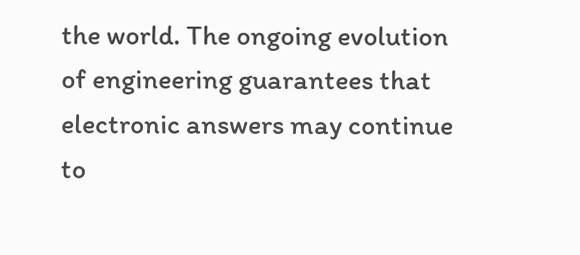the world. The ongoing evolution of engineering guarantees that electronic answers may continue to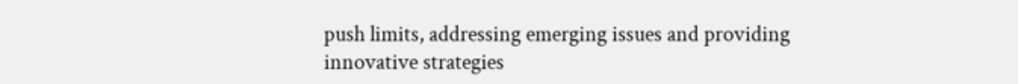push limits, addressing emerging issues and providing innovative strategies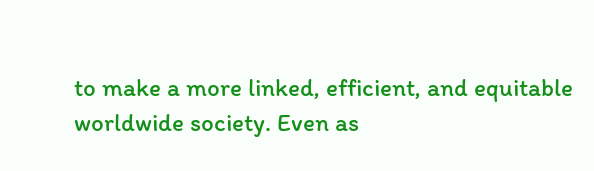to make a more linked, efficient, and equitable worldwide society. Even as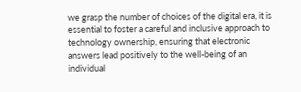we grasp the number of choices of the digital era, it is essential to foster a careful and inclusive approach to technology ownership, ensuring that electronic answers lead positively to the well-being of an individual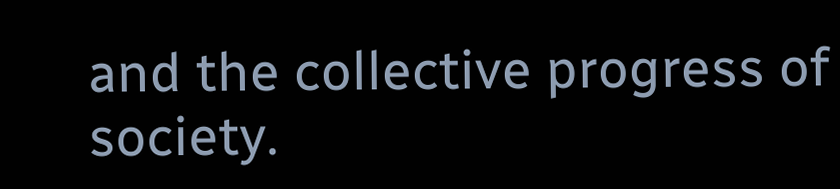and the collective progress of society.